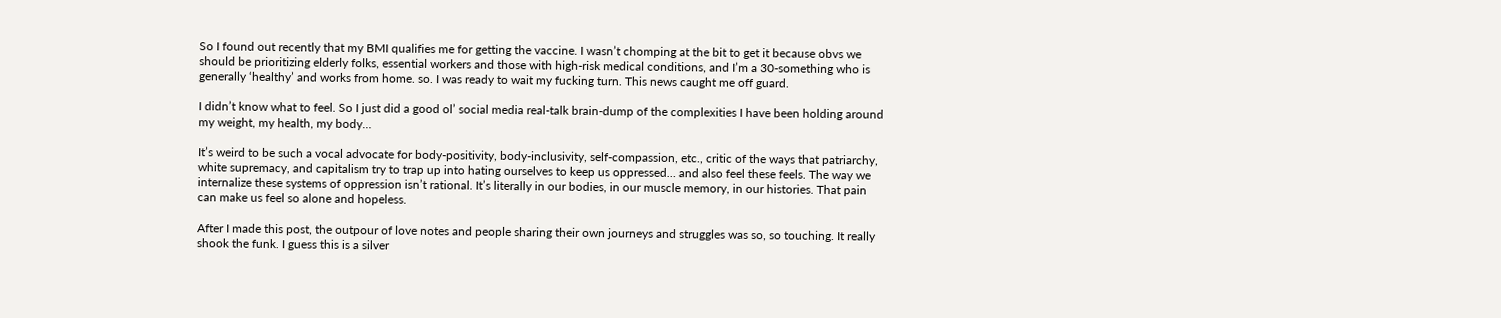So I found out recently that my BMI qualifies me for getting the vaccine. I wasn’t chomping at the bit to get it because obvs we should be prioritizing elderly folks, essential workers and those with high-risk medical conditions, and I’m a 30-something who is generally ‘healthy’ and works from home. so. I was ready to wait my fucking turn. This news caught me off guard.

I didn’t know what to feel. So I just did a good ol’ social media real-talk brain-dump of the complexities I have been holding around my weight, my health, my body…

It’s weird to be such a vocal advocate for body-positivity, body-inclusivity, self-compassion, etc., critic of the ways that patriarchy, white supremacy, and capitalism try to trap up into hating ourselves to keep us oppressed… and also feel these feels. The way we internalize these systems of oppression isn’t rational. It’s literally in our bodies, in our muscle memory, in our histories. That pain can make us feel so alone and hopeless.

After I made this post, the outpour of love notes and people sharing their own journeys and struggles was so, so touching. It really shook the funk. I guess this is a silver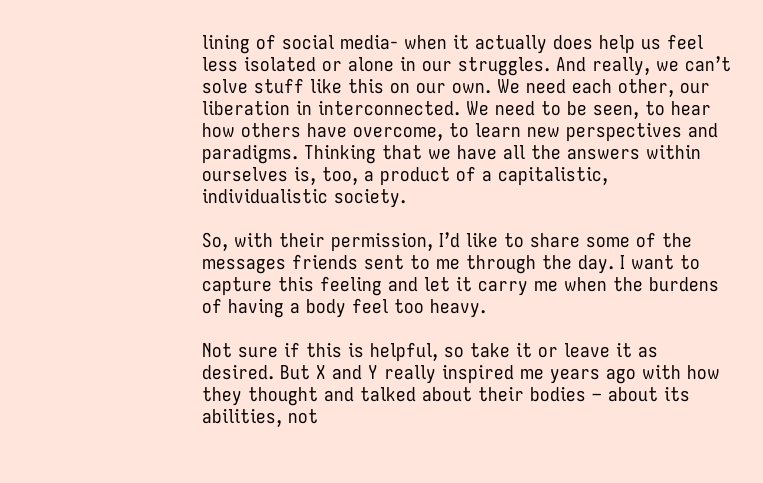lining of social media- when it actually does help us feel less isolated or alone in our struggles. And really, we can’t solve stuff like this on our own. We need each other, our liberation in interconnected. We need to be seen, to hear how others have overcome, to learn new perspectives and paradigms. Thinking that we have all the answers within ourselves is, too, a product of a capitalistic, individualistic society.

So, with their permission, I’d like to share some of the messages friends sent to me through the day. I want to capture this feeling and let it carry me when the burdens of having a body feel too heavy.

Not sure if this is helpful, so take it or leave it as desired. But X and Y really inspired me years ago with how they thought and talked about their bodies – about its abilities, not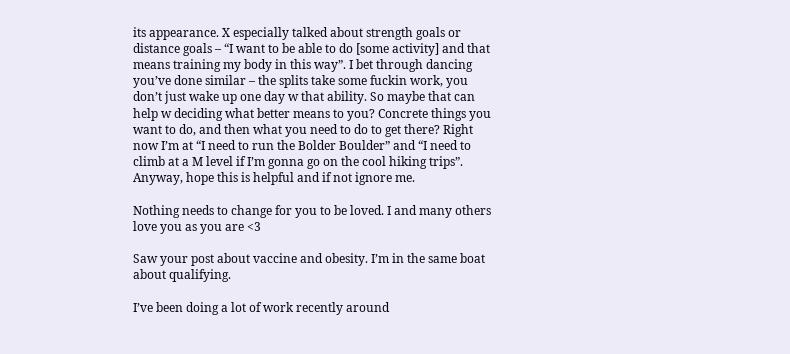its appearance. X especially talked about strength goals or distance goals – “I want to be able to do [some activity] and that means training my body in this way”. I bet through dancing you’ve done similar – the splits take some fuckin work, you don’t just wake up one day w that ability. So maybe that can help w deciding what better means to you? Concrete things you want to do, and then what you need to do to get there? Right now I’m at “I need to run the Bolder Boulder” and “I need to climb at a M level if I’m gonna go on the cool hiking trips”. Anyway, hope this is helpful and if not ignore me.

Nothing needs to change for you to be loved. I and many others love you as you are <3

Saw your post about vaccine and obesity. I’m in the same boat about qualifying.

I’ve been doing a lot of work recently around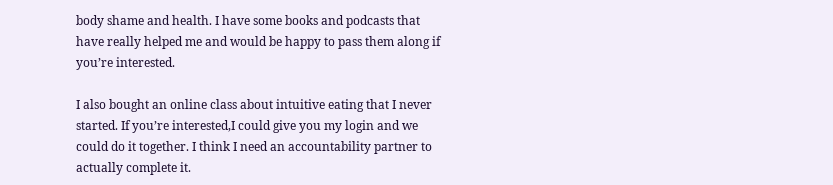body shame and health. I have some books and podcasts that have really helped me and would be happy to pass them along if you’re interested.

I also bought an online class about intuitive eating that I never started. If you’re interested,I could give you my login and we could do it together. I think I need an accountability partner to actually complete it.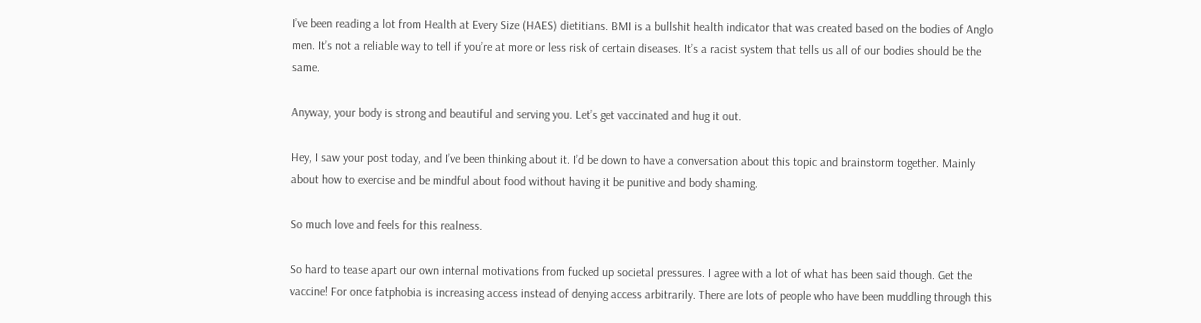I’ve been reading a lot from Health at Every Size (HAES) dietitians. BMI is a bullshit health indicator that was created based on the bodies of Anglo men. It’s not a reliable way to tell if you’re at more or less risk of certain diseases. It’s a racist system that tells us all of our bodies should be the same.

Anyway, your body is strong and beautiful and serving you. Let’s get vaccinated and hug it out.

Hey, I saw your post today, and I’ve been thinking about it. I’d be down to have a conversation about this topic and brainstorm together. Mainly about how to exercise and be mindful about food without having it be punitive and body shaming.

So much love and feels for this realness.

So hard to tease apart our own internal motivations from fucked up societal pressures. I agree with a lot of what has been said though. Get the vaccine! For once fatphobia is increasing access instead of denying access arbitrarily. There are lots of people who have been muddling through this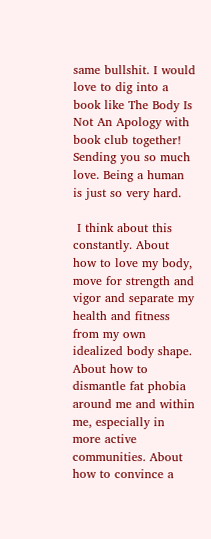same bullshit. I would love to dig into a book like The Body Is Not An Apology with book club together! Sending you so much love. Being a human is just so very hard.

 I think about this constantly. About how to love my body, move for strength and vigor and separate my health and fitness from my own idealized body shape. About how to dismantle fat phobia around me and within me, especially in more active communities. About how to convince a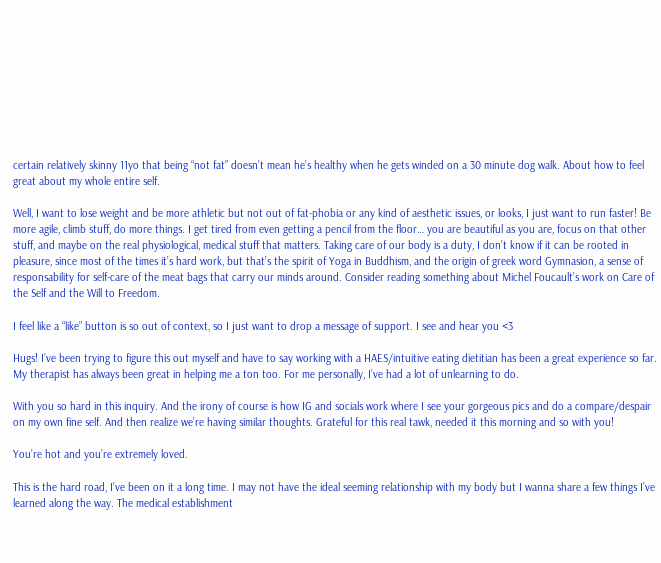certain relatively skinny 11yo that being “not fat” doesn’t mean he’s healthy when he gets winded on a 30 minute dog walk. About how to feel great about my whole entire self.

Well, I want to lose weight and be more athletic but not out of fat-phobia or any kind of aesthetic issues, or looks, I just want to run faster! Be more agile, climb stuff, do more things. I get tired from even getting a pencil from the floor… you are beautiful as you are, focus on that other stuff, and maybe on the real physiological, medical stuff that matters. Taking care of our body is a duty, I don’t know if it can be rooted in pleasure, since most of the times it’s hard work, but that’s the spirit of Yoga in Buddhism, and the origin of greek word Gymnasion, a sense of responsability for self-care of the meat bags that carry our minds around. Consider reading something about Michel Foucault’s work on Care of the Self and the Will to Freedom.

I feel like a “like” button is so out of context, so I just want to drop a message of support. I see and hear you <3

Hugs! I’ve been trying to figure this out myself and have to say working with a HAES/intuitive eating dietitian has been a great experience so far. My therapist has always been great in helping me a ton too. For me personally, I’ve had a lot of unlearning to do.

With you so hard in this inquiry. And the irony of course is how IG and socials work where I see your gorgeous pics and do a compare/despair on my own fine self. And then realize we’re having similar thoughts. Grateful for this real tawk, needed it this morning and so with you!

You’re hot and you’re extremely loved.

This is the hard road, I’ve been on it a long time. I may not have the ideal seeming relationship with my body but I wanna share a few things I’ve learned along the way. The medical establishment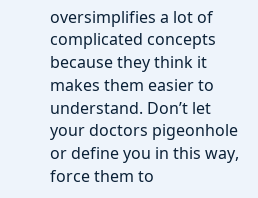oversimplifies a lot of complicated concepts because they think it makes them easier to understand. Don’t let your doctors pigeonhole or define you in this way, force them to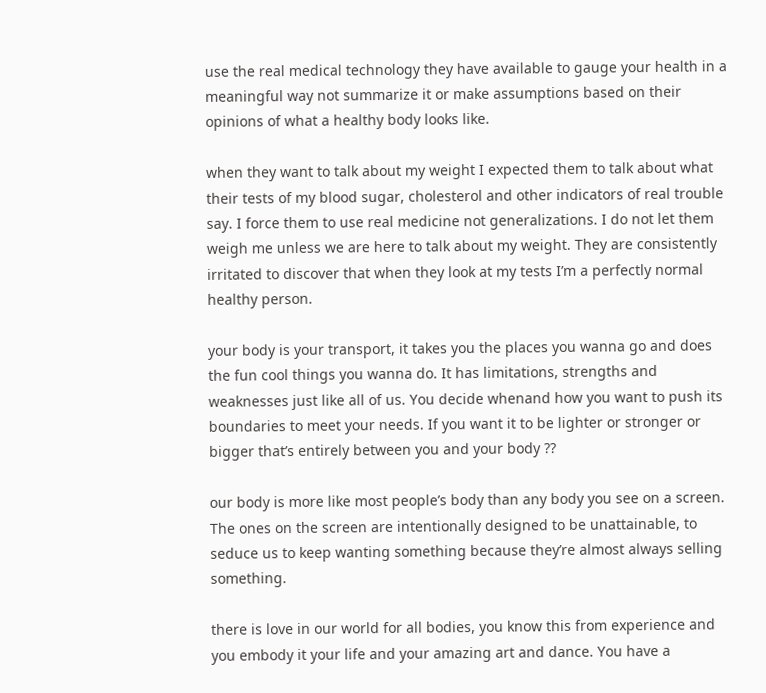use the real medical technology they have available to gauge your health in a meaningful way not summarize it or make assumptions based on their opinions of what a healthy body looks like.

when they want to talk about my weight I expected them to talk about what their tests of my blood sugar, cholesterol and other indicators of real trouble say. I force them to use real medicine not generalizations. I do not let them weigh me unless we are here to talk about my weight. They are consistently irritated to discover that when they look at my tests I’m a perfectly normal healthy person.

your body is your transport, it takes you the places you wanna go and does the fun cool things you wanna do. It has limitations, strengths and weaknesses just like all of us. You decide whenand how you want to push its boundaries to meet your needs. If you want it to be lighter or stronger or bigger that’s entirely between you and your body ??

our body is more like most people’s body than any body you see on a screen. The ones on the screen are intentionally designed to be unattainable, to seduce us to keep wanting something because they’re almost always selling something.

there is love in our world for all bodies, you know this from experience and you embody it your life and your amazing art and dance. You have a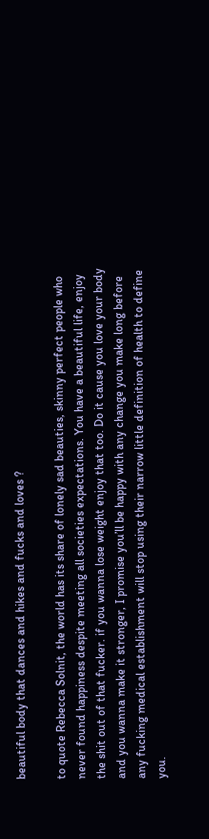beautiful body that dances and hikes and fucks and loves ?

to quote Rebecca Solnit, the world has its share of lonely sad beauties, skinny perfect people who never found happiness despite meeting all societies expectations. You have a beautiful life, enjoy the shit out of that fucker. if you wanna lose weight enjoy that too. Do it cause you love your body and you wanna make it stronger, I promise you’ll be happy with any change you make long before any fucking medical establishment will stop using their narrow little definition of health to define you.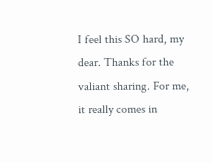I feel this SO hard, my dear. Thanks for the valiant sharing. For me, it really comes in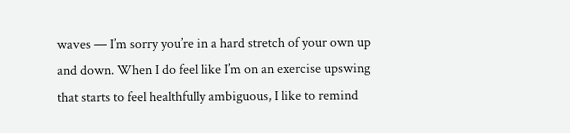waves — I’m sorry you’re in a hard stretch of your own up and down. When I do feel like I’m on an exercise upswing that starts to feel healthfully ambiguous, I like to remind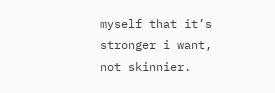myself that it’s stronger i want, not skinnier.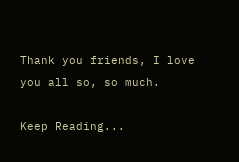Thank you friends, I love you all so, so much.

Keep Reading...